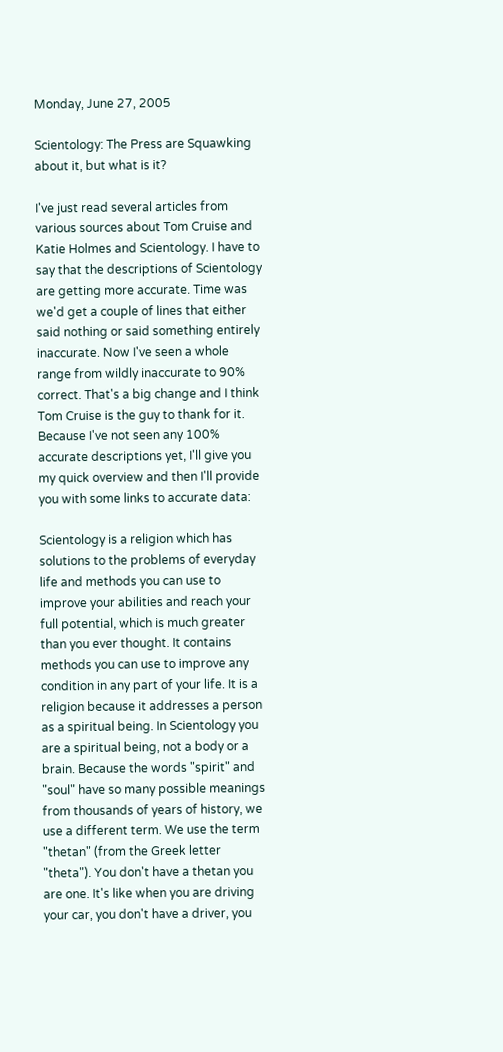Monday, June 27, 2005

Scientology: The Press are Squawking about it, but what is it?

I've just read several articles from various sources about Tom Cruise and Katie Holmes and Scientology. I have to say that the descriptions of Scientology are getting more accurate. Time was we'd get a couple of lines that either said nothing or said something entirely inaccurate. Now I've seen a whole range from wildly inaccurate to 90% correct. That's a big change and I think Tom Cruise is the guy to thank for it. Because I've not seen any 100% accurate descriptions yet, I'll give you my quick overview and then I'll provide you with some links to accurate data:

Scientology is a religion which has solutions to the problems of everyday life and methods you can use to improve your abilities and reach your full potential, which is much greater than you ever thought. It contains methods you can use to improve any condition in any part of your life. It is a religion because it addresses a person as a spiritual being. In Scientology you are a spiritual being, not a body or a brain. Because the words "spirit" and "soul" have so many possible meanings from thousands of years of history, we use a different term. We use the term "thetan" (from the Greek letter "theta"). You don't have a thetan you are one. It's like when you are driving your car, you don't have a driver, you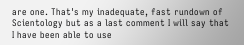are one. That's my inadequate, fast rundown of Scientology but as a last comment I will say that I have been able to use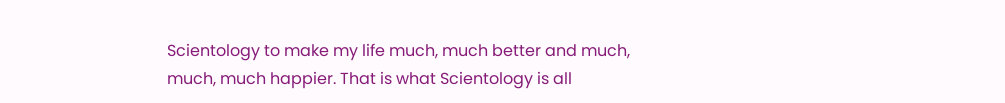Scientology to make my life much, much better and much, much, much happier. That is what Scientology is all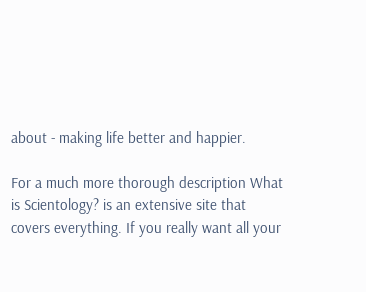about - making life better and happier.

For a much more thorough description What is Scientology? is an extensive site that covers everything. If you really want all your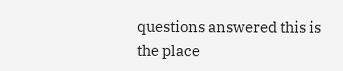questions answered this is the place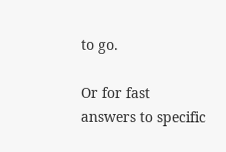to go.

Or for fast answers to specific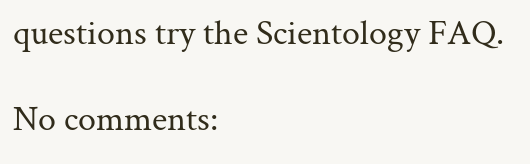questions try the Scientology FAQ.

No comments: